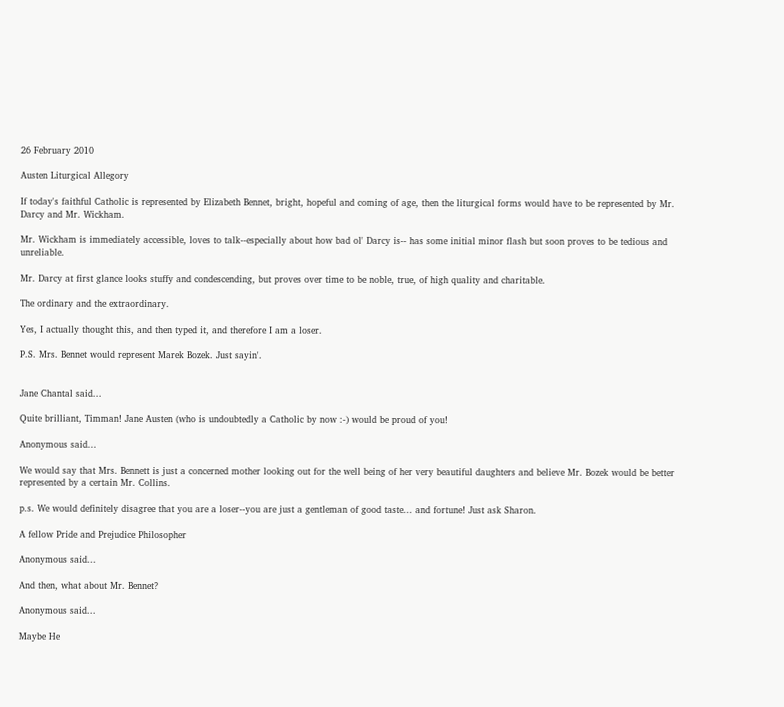26 February 2010

Austen Liturgical Allegory

If today's faithful Catholic is represented by Elizabeth Bennet, bright, hopeful and coming of age, then the liturgical forms would have to be represented by Mr. Darcy and Mr. Wickham.

Mr. Wickham is immediately accessible, loves to talk--especially about how bad ol' Darcy is-- has some initial minor flash but soon proves to be tedious and unreliable.

Mr. Darcy at first glance looks stuffy and condescending, but proves over time to be noble, true, of high quality and charitable.

The ordinary and the extraordinary.

Yes, I actually thought this, and then typed it, and therefore I am a loser.

P.S. Mrs. Bennet would represent Marek Bozek. Just sayin'.


Jane Chantal said...

Quite brilliant, Timman! Jane Austen (who is undoubtedly a Catholic by now :-) would be proud of you!

Anonymous said...

We would say that Mrs. Bennett is just a concerned mother looking out for the well being of her very beautiful daughters and believe Mr. Bozek would be better represented by a certain Mr. Collins.

p.s. We would definitely disagree that you are a loser--you are just a gentleman of good taste... and fortune! Just ask Sharon.

A fellow Pride and Prejudice Philosopher

Anonymous said...

And then, what about Mr. Bennet?

Anonymous said...

Maybe He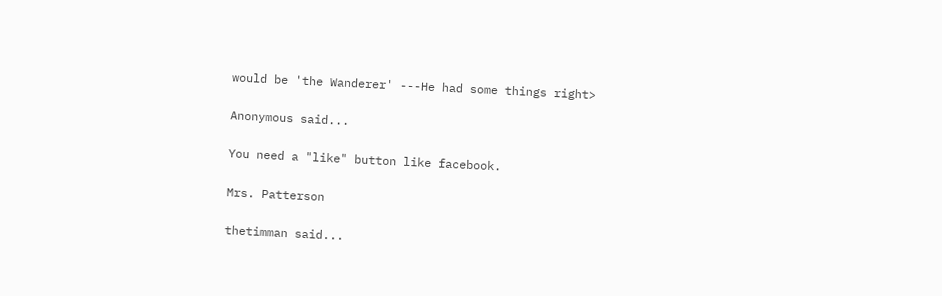would be 'the Wanderer' ---He had some things right>

Anonymous said...

You need a "like" button like facebook.

Mrs. Patterson

thetimman said...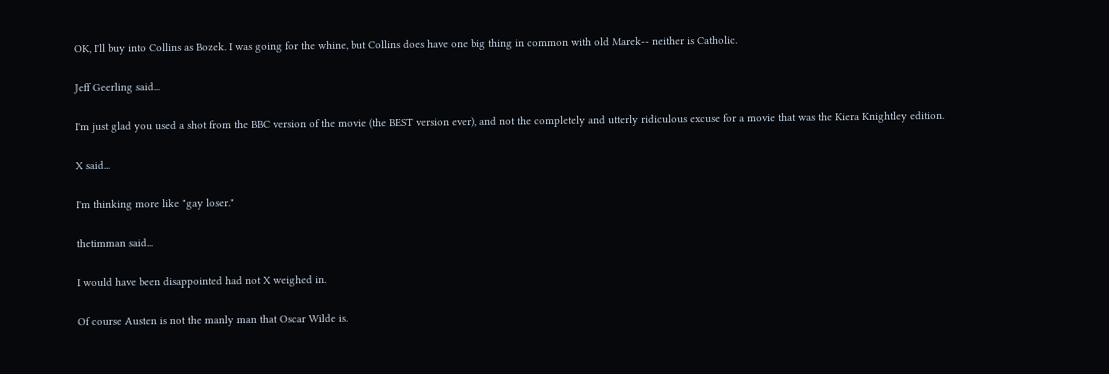OK, I'll buy into Collins as Bozek. I was going for the whine, but Collins does have one big thing in common with old Marek-- neither is Catholic.

Jeff Geerling said...

I'm just glad you used a shot from the BBC version of the movie (the BEST version ever), and not the completely and utterly ridiculous excuse for a movie that was the Kiera Knightley edition.

X said...

I'm thinking more like "gay loser."

thetimman said...

I would have been disappointed had not X weighed in.

Of course Austen is not the manly man that Oscar Wilde is.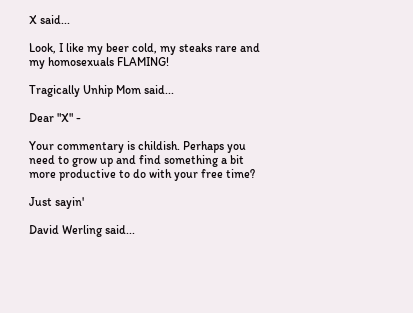X said...

Look, I like my beer cold, my steaks rare and my homosexuals FLAMING!

Tragically Unhip Mom said...

Dear "X" -

Your commentary is childish. Perhaps you need to grow up and find something a bit more productive to do with your free time?

Just sayin'

David Werling said...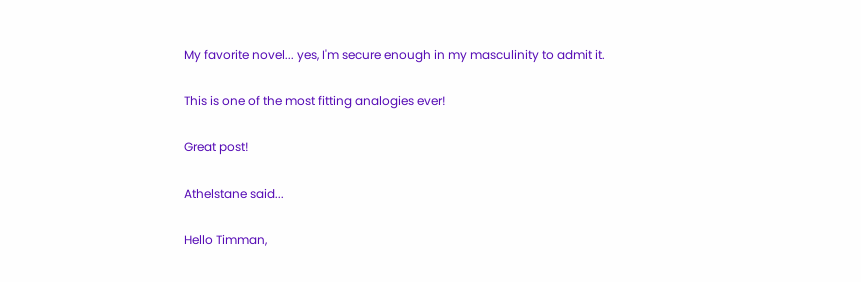My favorite novel... yes, I'm secure enough in my masculinity to admit it.

This is one of the most fitting analogies ever!

Great post!

Athelstane said...

Hello Timman,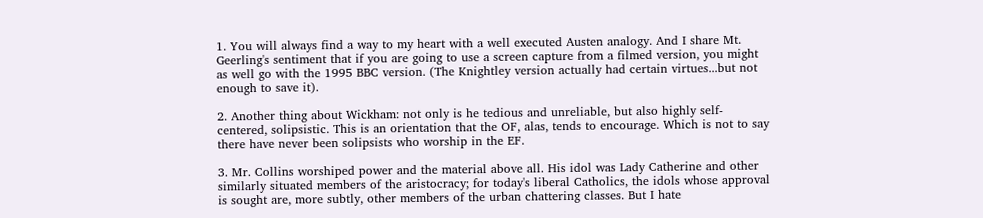1. You will always find a way to my heart with a well executed Austen analogy. And I share Mt. Geerling's sentiment that if you are going to use a screen capture from a filmed version, you might as well go with the 1995 BBC version. (The Knightley version actually had certain virtues...but not enough to save it).

2. Another thing about Wickham: not only is he tedious and unreliable, but also highly self-centered, solipsistic. This is an orientation that the OF, alas, tends to encourage. Which is not to say there have never been solipsists who worship in the EF.

3. Mr. Collins worshiped power and the material above all. His idol was Lady Catherine and other similarly situated members of the aristocracy; for today's liberal Catholics, the idols whose approval is sought are, more subtly, other members of the urban chattering classes. But I hate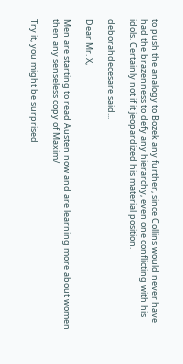to push the analogy to Bozek any further, since Collins would never have had the brazenness to defy any hierarchy, even one conflicting with his idols. Certainly not if it jeopardized his material position.

deborahdecesare said...

Dear Mr. X,

Men are starting to read Austen now and are learning more about women then any senseless copy of Maxim/

Try it, you might be surprised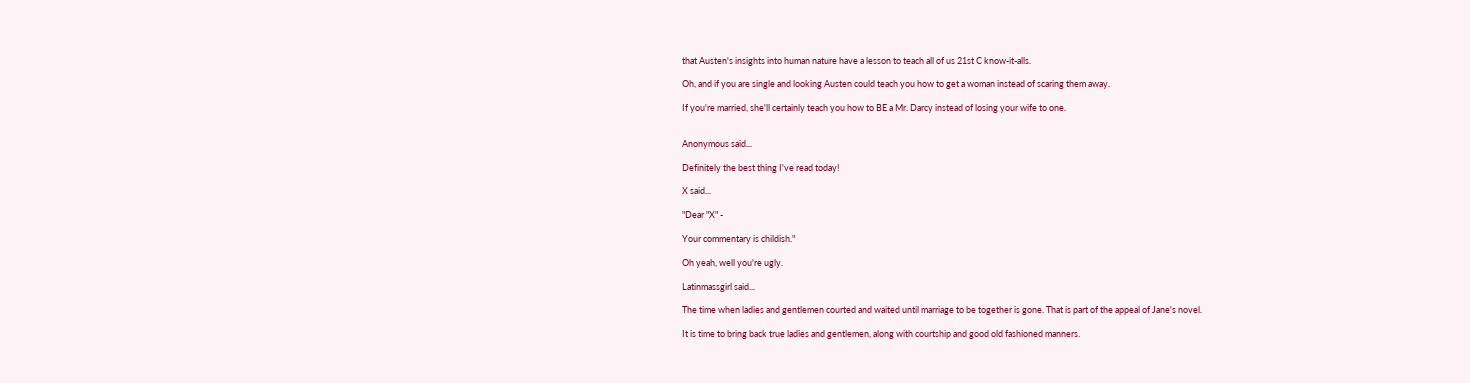that Austen's insights into human nature have a lesson to teach all of us 21st C know-it-alls.

Oh, and if you are single and looking Austen could teach you how to get a woman instead of scaring them away.

If you're married, she'll certainly teach you how to BE a Mr. Darcy instead of losing your wife to one.


Anonymous said...

Definitely the best thing I've read today!

X said...

"Dear "X" -

Your commentary is childish."

Oh yeah, well you're ugly.

Latinmassgirl said...

The time when ladies and gentlemen courted and waited until marriage to be together is gone. That is part of the appeal of Jane's novel.

It is time to bring back true ladies and gentlemen, along with courtship and good old fashioned manners.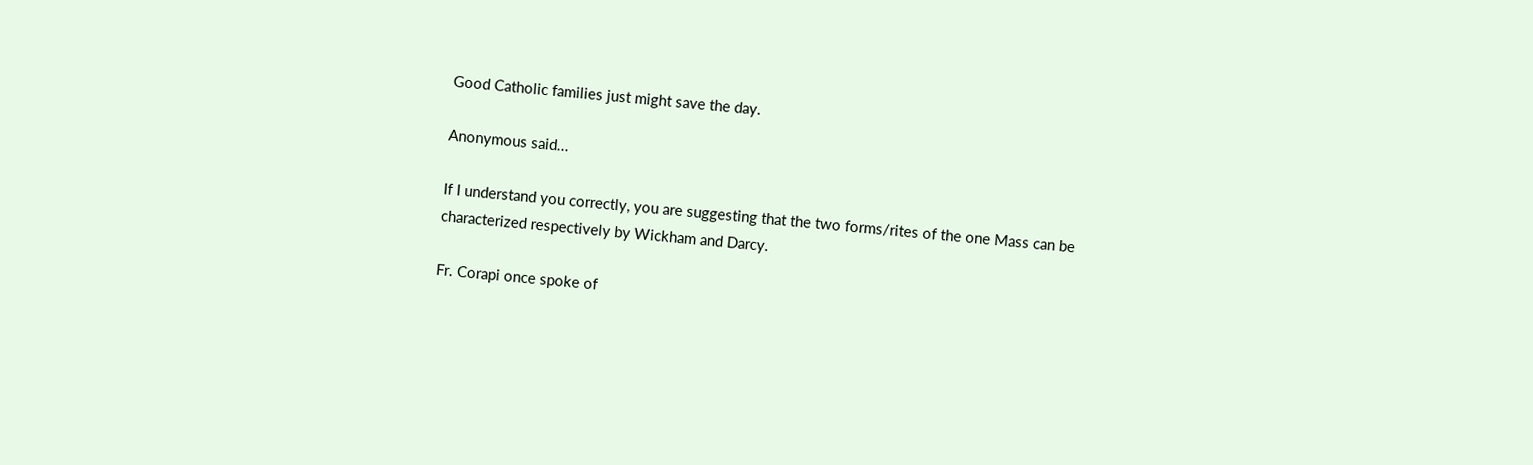Good Catholic families just might save the day.

Anonymous said...

If I understand you correctly, you are suggesting that the two forms/rites of the one Mass can be characterized respectively by Wickham and Darcy.

Fr. Corapi once spoke of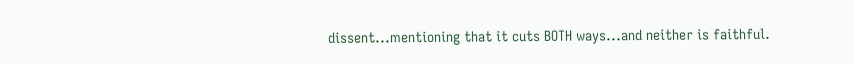dissent...mentioning that it cuts BOTH ways...and neither is faithful.